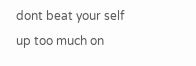dont beat your self up too much on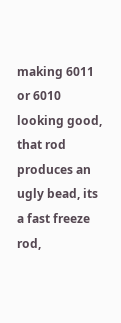making 6011 or 6010 looking good, that rod produces an ugly bead, its a fast freeze rod,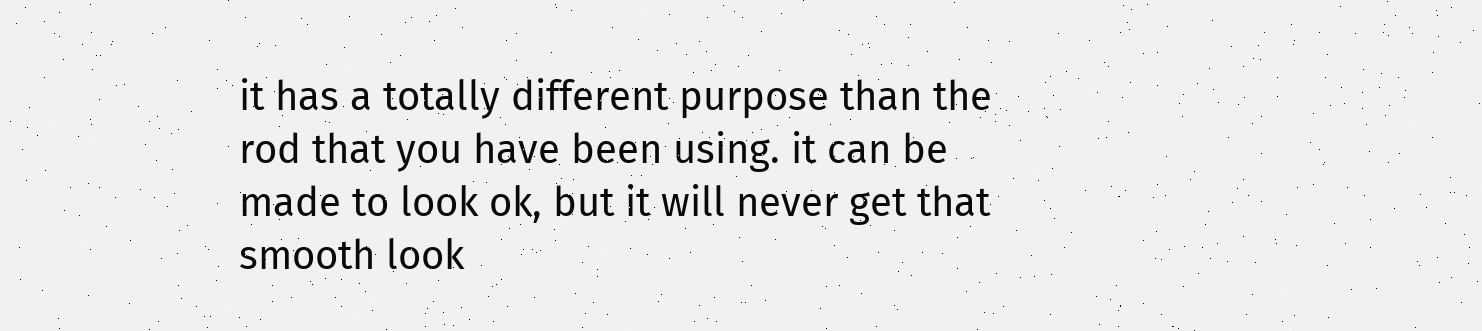it has a totally different purpose than the rod that you have been using. it can be made to look ok, but it will never get that smooth look